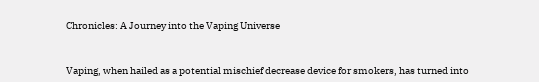Chronicles: A Journey into the Vaping Universe


Vaping, when hailed as a potential mischief decrease device for smokers, has turned into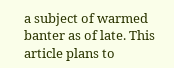a subject of warmed banter as of late. This article plans to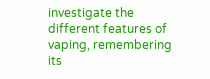investigate the different features of vaping, remembering its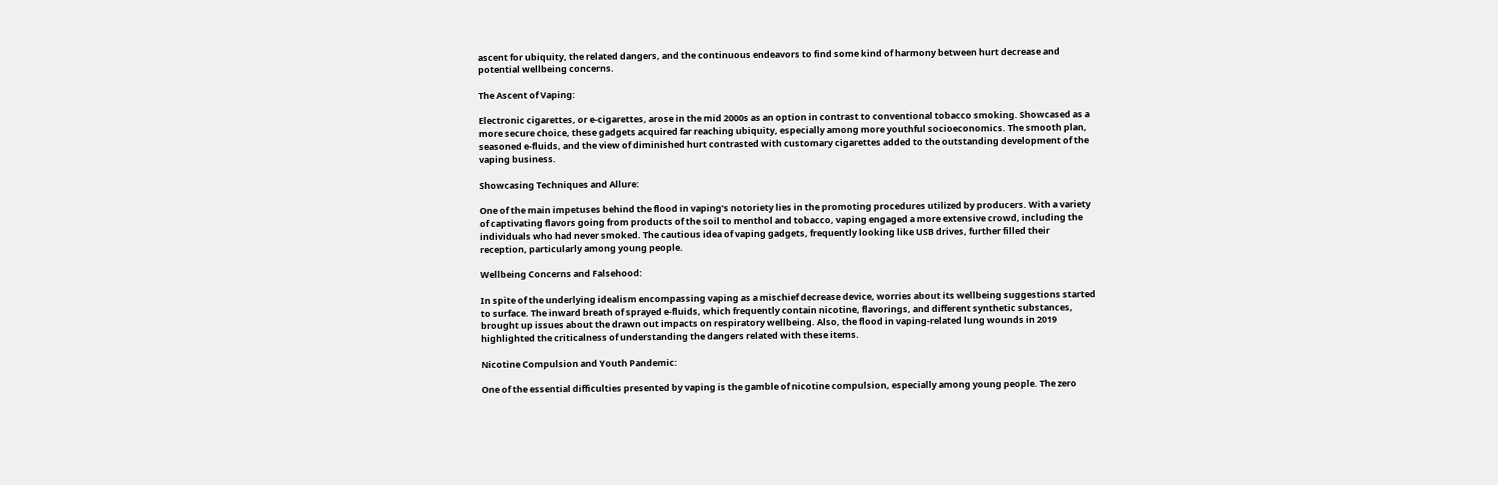ascent for ubiquity, the related dangers, and the continuous endeavors to find some kind of harmony between hurt decrease and potential wellbeing concerns.

The Ascent of Vaping:

Electronic cigarettes, or e-cigarettes, arose in the mid 2000s as an option in contrast to conventional tobacco smoking. Showcased as a more secure choice, these gadgets acquired far reaching ubiquity, especially among more youthful socioeconomics. The smooth plan, seasoned e-fluids, and the view of diminished hurt contrasted with customary cigarettes added to the outstanding development of the vaping business.

Showcasing Techniques and Allure:

One of the main impetuses behind the flood in vaping’s notoriety lies in the promoting procedures utilized by producers. With a variety of captivating flavors going from products of the soil to menthol and tobacco, vaping engaged a more extensive crowd, including the individuals who had never smoked. The cautious idea of vaping gadgets, frequently looking like USB drives, further filled their reception, particularly among young people.

Wellbeing Concerns and Falsehood:

In spite of the underlying idealism encompassing vaping as a mischief decrease device, worries about its wellbeing suggestions started to surface. The inward breath of sprayed e-fluids, which frequently contain nicotine, flavorings, and different synthetic substances, brought up issues about the drawn out impacts on respiratory wellbeing. Also, the flood in vaping-related lung wounds in 2019 highlighted the criticalness of understanding the dangers related with these items.

Nicotine Compulsion and Youth Pandemic:

One of the essential difficulties presented by vaping is the gamble of nicotine compulsion, especially among young people. The zero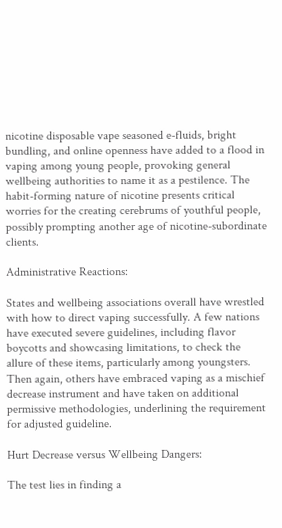nicotine disposable vape seasoned e-fluids, bright bundling, and online openness have added to a flood in vaping among young people, provoking general wellbeing authorities to name it as a pestilence. The habit-forming nature of nicotine presents critical worries for the creating cerebrums of youthful people, possibly prompting another age of nicotine-subordinate clients.

Administrative Reactions:

States and wellbeing associations overall have wrestled with how to direct vaping successfully. A few nations have executed severe guidelines, including flavor boycotts and showcasing limitations, to check the allure of these items, particularly among youngsters. Then again, others have embraced vaping as a mischief decrease instrument and have taken on additional permissive methodologies, underlining the requirement for adjusted guideline.

Hurt Decrease versus Wellbeing Dangers:

The test lies in finding a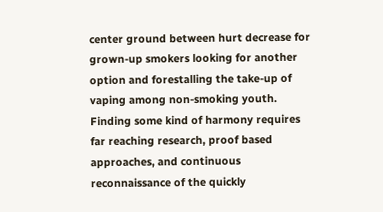center ground between hurt decrease for grown-up smokers looking for another option and forestalling the take-up of vaping among non-smoking youth. Finding some kind of harmony requires far reaching research, proof based approaches, and continuous reconnaissance of the quickly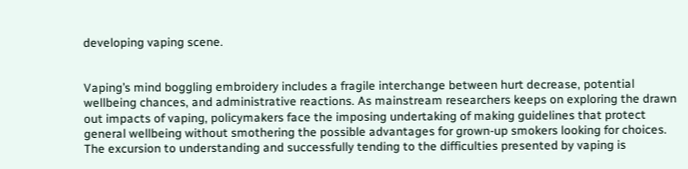developing vaping scene.


Vaping’s mind boggling embroidery includes a fragile interchange between hurt decrease, potential wellbeing chances, and administrative reactions. As mainstream researchers keeps on exploring the drawn out impacts of vaping, policymakers face the imposing undertaking of making guidelines that protect general wellbeing without smothering the possible advantages for grown-up smokers looking for choices. The excursion to understanding and successfully tending to the difficulties presented by vaping is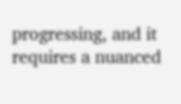progressing, and it requires a nuanced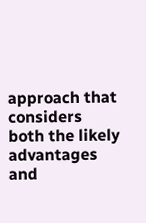approach that considers both the likely advantages and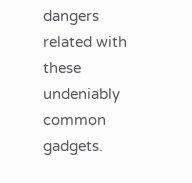dangers related with these undeniably common gadgets.